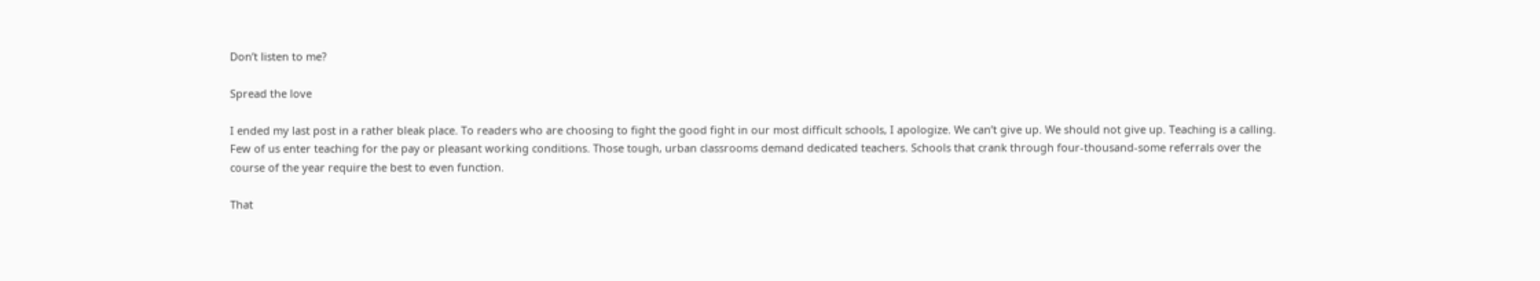Don’t listen to me?

Spread the love

I ended my last post in a rather bleak place. To readers who are choosing to fight the good fight in our most difficult schools, I apologize. We can’t give up. We should not give up. Teaching is a calling. Few of us enter teaching for the pay or pleasant working conditions. Those tough, urban classrooms demand dedicated teachers. Schools that crank through four-thousand-some referrals over the course of the year require the best to even function.

That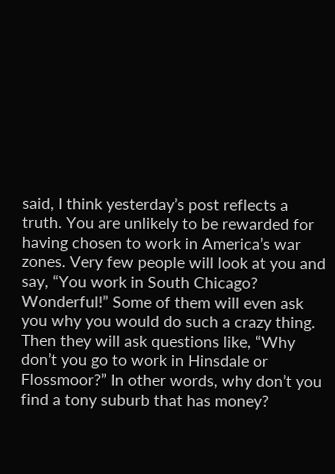said, I think yesterday’s post reflects a truth. You are unlikely to be rewarded for having chosen to work in America’s war zones. Very few people will look at you and say, “You work in South Chicago? Wonderful!” Some of them will even ask you why you would do such a crazy thing. Then they will ask questions like, “Why don’t you go to work in Hinsdale or Flossmoor?” In other words, why don’t you find a tony suburb that has money?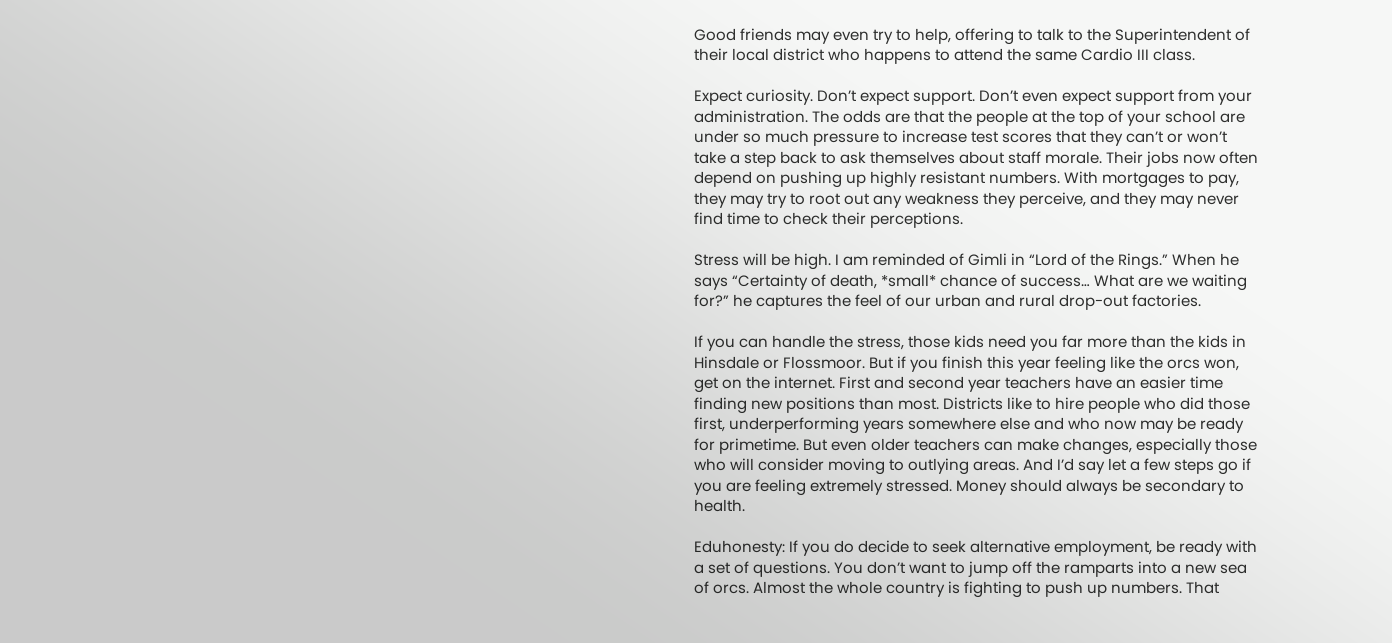Good friends may even try to help, offering to talk to the Superintendent of their local district who happens to attend the same Cardio III class.

Expect curiosity. Don’t expect support. Don’t even expect support from your administration. The odds are that the people at the top of your school are under so much pressure to increase test scores that they can’t or won’t take a step back to ask themselves about staff morale. Their jobs now often depend on pushing up highly resistant numbers. With mortgages to pay, they may try to root out any weakness they perceive, and they may never find time to check their perceptions.

Stress will be high. I am reminded of Gimli in “Lord of the Rings.” When he says “Certainty of death, *small* chance of success… What are we waiting for?” he captures the feel of our urban and rural drop-out factories.

If you can handle the stress, those kids need you far more than the kids in Hinsdale or Flossmoor. But if you finish this year feeling like the orcs won, get on the internet. First and second year teachers have an easier time finding new positions than most. Districts like to hire people who did those first, underperforming years somewhere else and who now may be ready for primetime. But even older teachers can make changes, especially those who will consider moving to outlying areas. And I’d say let a few steps go if you are feeling extremely stressed. Money should always be secondary to health.

Eduhonesty: If you do decide to seek alternative employment, be ready with a set of questions. You don’t want to jump off the ramparts into a new sea of orcs. Almost the whole country is fighting to push up numbers. That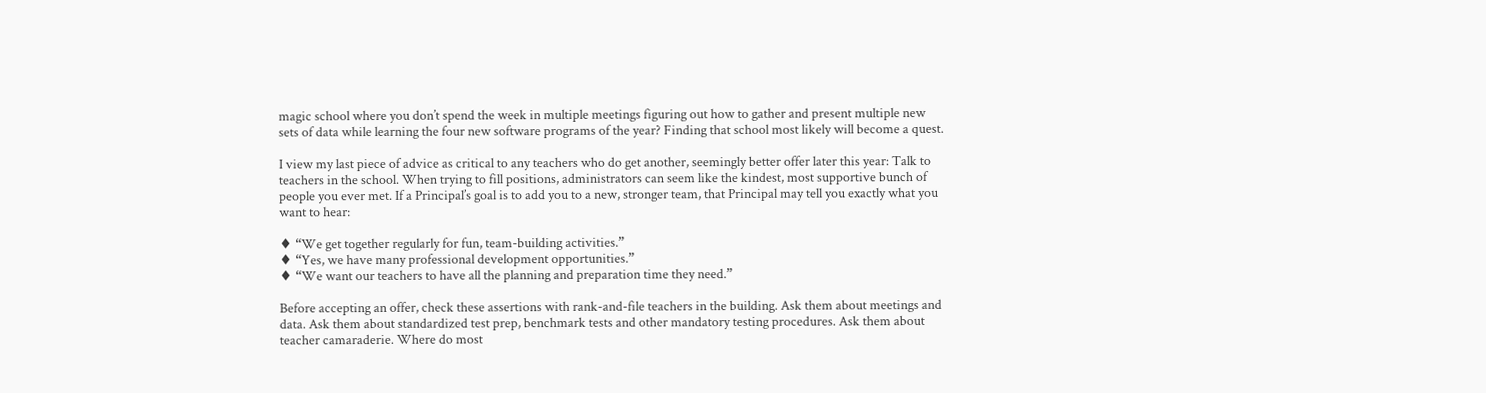magic school where you don’t spend the week in multiple meetings figuring out how to gather and present multiple new sets of data while learning the four new software programs of the year? Finding that school most likely will become a quest.

I view my last piece of advice as critical to any teachers who do get another, seemingly better offer later this year: Talk to teachers in the school. When trying to fill positions, administrators can seem like the kindest, most supportive bunch of people you ever met. If a Principal’s goal is to add you to a new, stronger team, that Principal may tell you exactly what you want to hear:

♦ “We get together regularly for fun, team-building activities.”
♦ “Yes, we have many professional development opportunities.”
♦ “We want our teachers to have all the planning and preparation time they need.”

Before accepting an offer, check these assertions with rank-and-file teachers in the building. Ask them about meetings and data. Ask them about standardized test prep, benchmark tests and other mandatory testing procedures. Ask them about teacher camaraderie. Where do most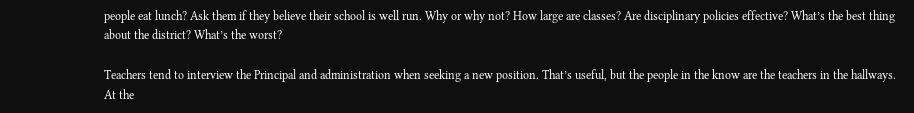people eat lunch? Ask them if they believe their school is well run. Why or why not? How large are classes? Are disciplinary policies effective? What’s the best thing about the district? What’s the worst?

Teachers tend to interview the Principal and administration when seeking a new position. That’s useful, but the people in the know are the teachers in the hallways. At the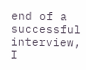end of a successful interview, I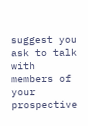suggest you ask to talk with members of your prospective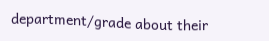department/grade about their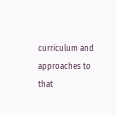curriculum and approaches to that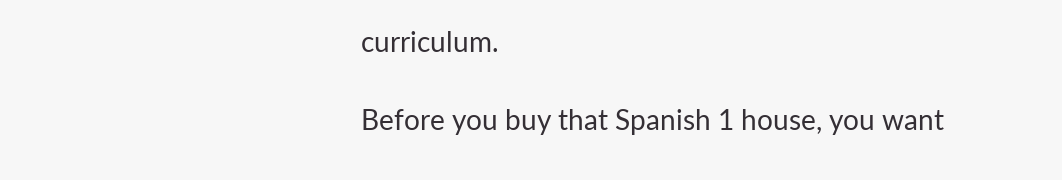curriculum.

Before you buy that Spanish 1 house, you want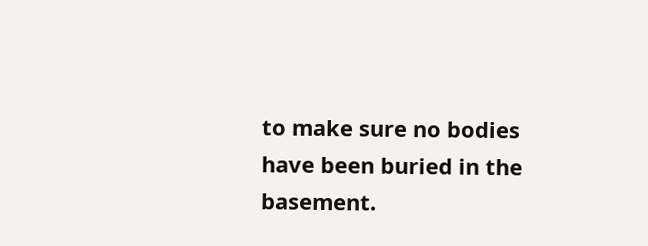to make sure no bodies have been buried in the basement.